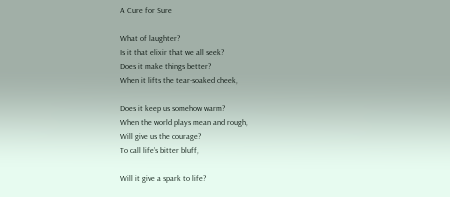A Cure for Sure

What of laughter?
Is it that elixir that we all seek?
Does it make things better?
When it lifts the tear-soaked cheek,

Does it keep us somehow warm?
When the world plays mean and rough,
Will give us the courage?
To call life’s bitter bluff,

Will it give a spark to life?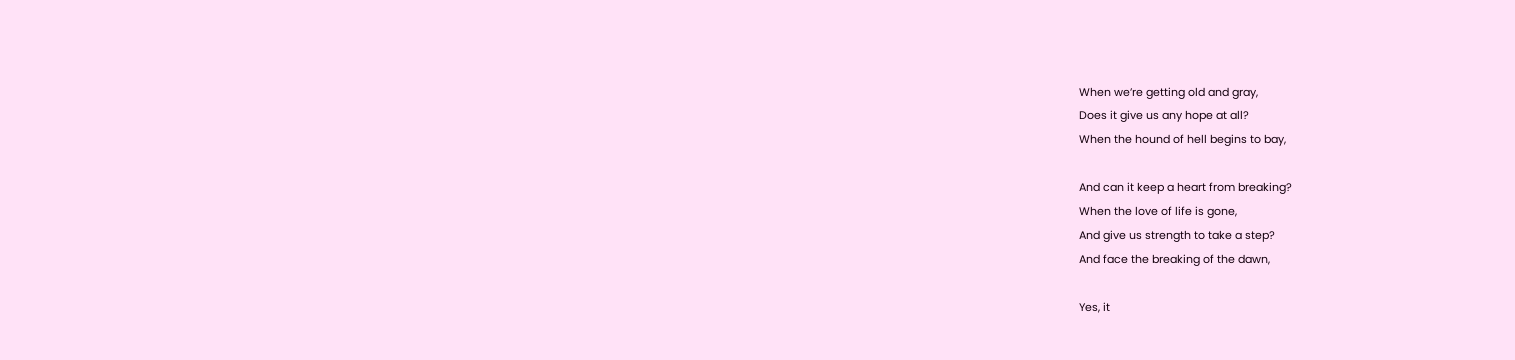When we’re getting old and gray,
Does it give us any hope at all?
When the hound of hell begins to bay,

And can it keep a heart from breaking?
When the love of life is gone,
And give us strength to take a step?
And face the breaking of the dawn,

Yes, it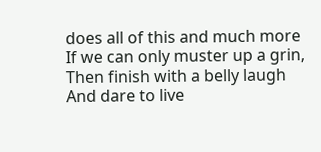does all of this and much more
If we can only muster up a grin,
Then finish with a belly laugh
And dare to live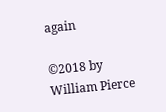again

©2018 by William Pierce